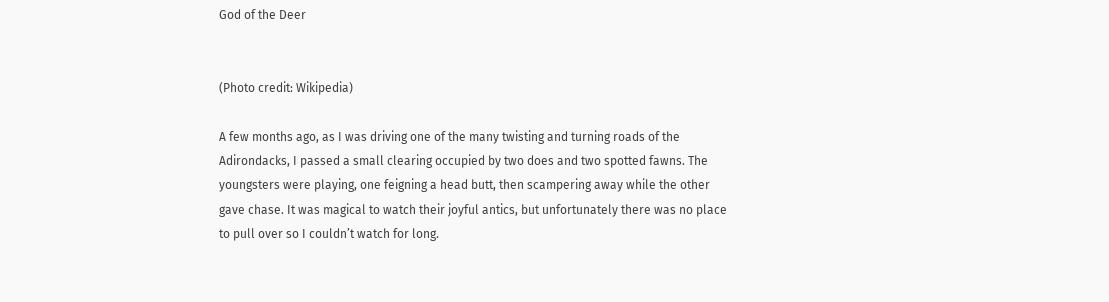God of the Deer


(Photo credit: Wikipedia)

A few months ago, as I was driving one of the many twisting and turning roads of the Adirondacks, I passed a small clearing occupied by two does and two spotted fawns. The youngsters were playing, one feigning a head butt, then scampering away while the other gave chase. It was magical to watch their joyful antics, but unfortunately there was no place to pull over so I couldn’t watch for long.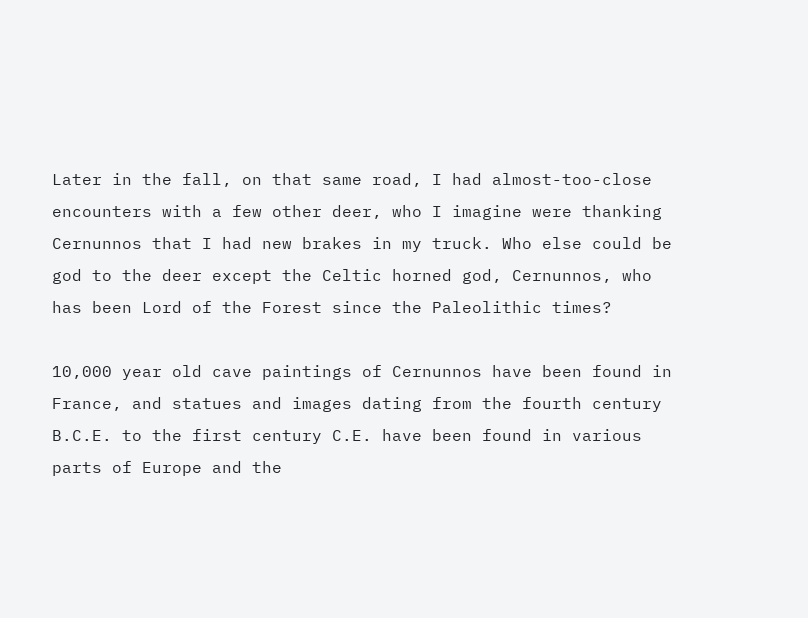Later in the fall, on that same road, I had almost-too-close encounters with a few other deer, who I imagine were thanking Cernunnos that I had new brakes in my truck. Who else could be god to the deer except the Celtic horned god, Cernunnos, who has been Lord of the Forest since the Paleolithic times?

10,000 year old cave paintings of Cernunnos have been found in France, and statues and images dating from the fourth century B.C.E. to the first century C.E. have been found in various parts of Europe and the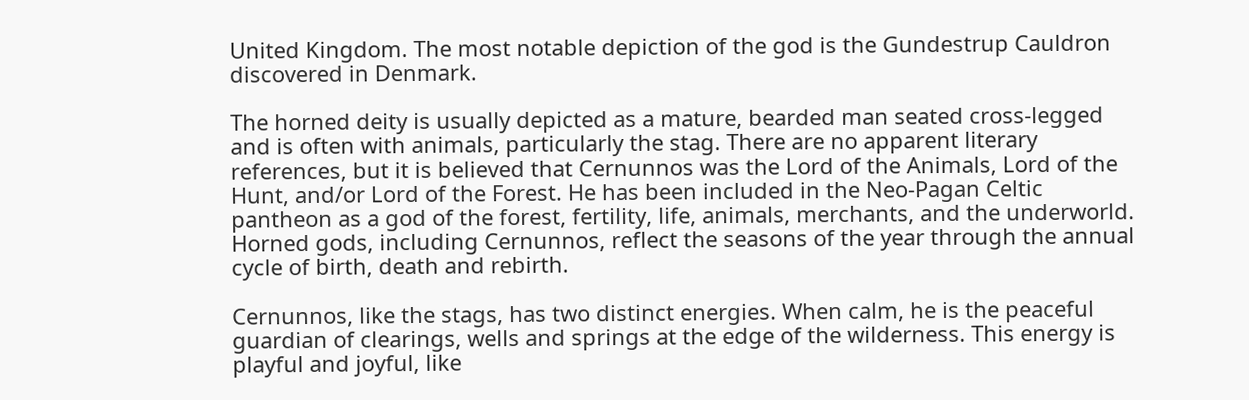United Kingdom. The most notable depiction of the god is the Gundestrup Cauldron discovered in Denmark.

The horned deity is usually depicted as a mature, bearded man seated cross-legged and is often with animals, particularly the stag. There are no apparent literary references, but it is believed that Cernunnos was the Lord of the Animals, Lord of the Hunt, and/or Lord of the Forest. He has been included in the Neo-Pagan Celtic pantheon as a god of the forest, fertility, life, animals, merchants, and the underworld. Horned gods, including Cernunnos, reflect the seasons of the year through the annual cycle of birth, death and rebirth.

Cernunnos, like the stags, has two distinct energies. When calm, he is the peaceful guardian of clearings, wells and springs at the edge of the wilderness. This energy is playful and joyful, like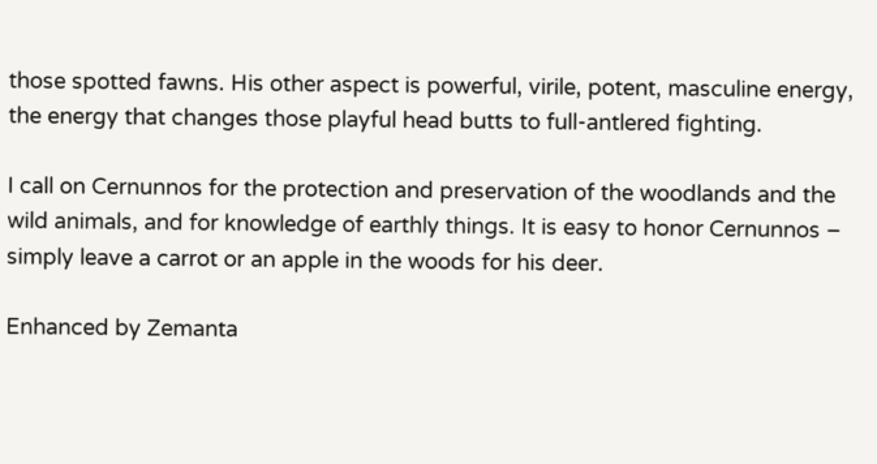those spotted fawns. His other aspect is powerful, virile, potent, masculine energy, the energy that changes those playful head butts to full-antlered fighting.

I call on Cernunnos for the protection and preservation of the woodlands and the wild animals, and for knowledge of earthly things. It is easy to honor Cernunnos – simply leave a carrot or an apple in the woods for his deer.

Enhanced by Zemanta